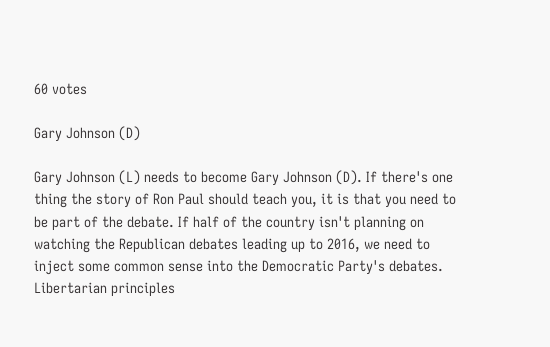60 votes

Gary Johnson (D)

Gary Johnson (L) needs to become Gary Johnson (D). If there's one thing the story of Ron Paul should teach you, it is that you need to be part of the debate. If half of the country isn't planning on watching the Republican debates leading up to 2016, we need to inject some common sense into the Democratic Party's debates. Libertarian principles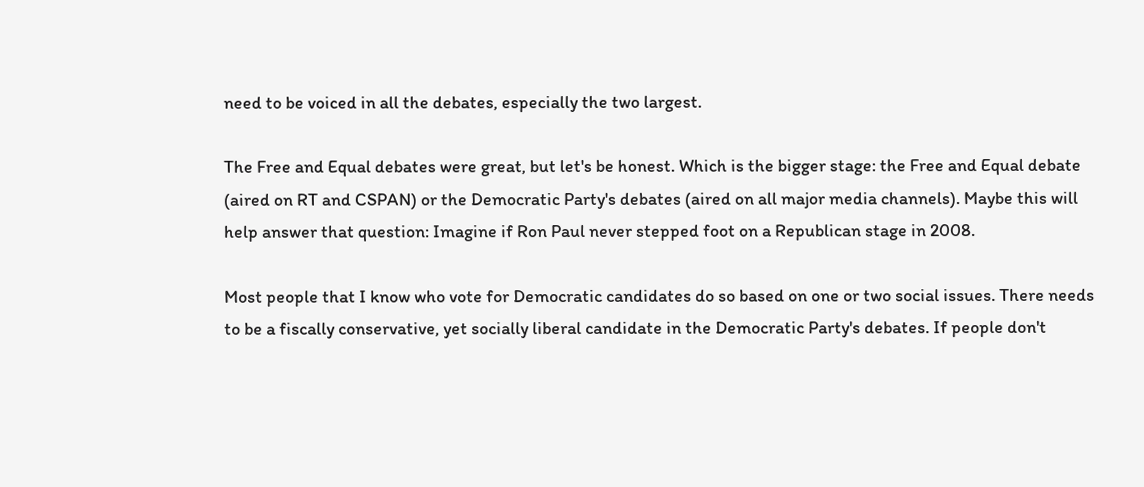need to be voiced in all the debates, especially the two largest.

The Free and Equal debates were great, but let's be honest. Which is the bigger stage: the Free and Equal debate (aired on RT and CSPAN) or the Democratic Party's debates (aired on all major media channels). Maybe this will help answer that question: Imagine if Ron Paul never stepped foot on a Republican stage in 2008.

Most people that I know who vote for Democratic candidates do so based on one or two social issues. There needs to be a fiscally conservative, yet socially liberal candidate in the Democratic Party's debates. If people don't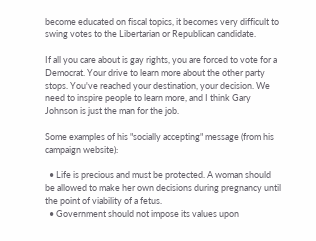become educated on fiscal topics, it becomes very difficult to swing votes to the Libertarian or Republican candidate.

If all you care about is gay rights, you are forced to vote for a Democrat. Your drive to learn more about the other party stops. You've reached your destination, your decision. We need to inspire people to learn more, and I think Gary Johnson is just the man for the job.

Some examples of his "socially accepting" message (from his campaign website):

  • Life is precious and must be protected. A woman should be allowed to make her own decisions during pregnancy until the point of viability of a fetus.
  • Government should not impose its values upon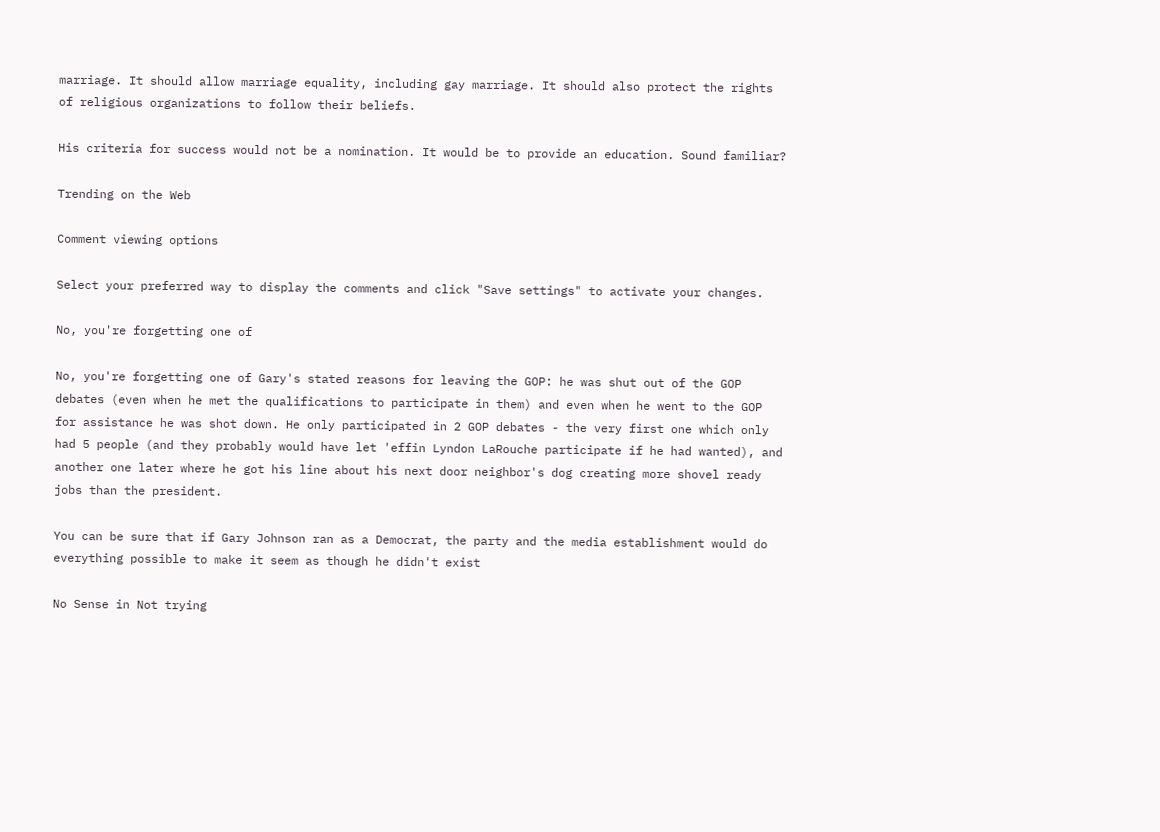marriage. It should allow marriage equality, including gay marriage. It should also protect the rights of religious organizations to follow their beliefs.

His criteria for success would not be a nomination. It would be to provide an education. Sound familiar?

Trending on the Web

Comment viewing options

Select your preferred way to display the comments and click "Save settings" to activate your changes.

No, you're forgetting one of

No, you're forgetting one of Gary's stated reasons for leaving the GOP: he was shut out of the GOP debates (even when he met the qualifications to participate in them) and even when he went to the GOP for assistance he was shot down. He only participated in 2 GOP debates - the very first one which only had 5 people (and they probably would have let 'effin Lyndon LaRouche participate if he had wanted), and another one later where he got his line about his next door neighbor's dog creating more shovel ready jobs than the president.

You can be sure that if Gary Johnson ran as a Democrat, the party and the media establishment would do everything possible to make it seem as though he didn't exist

No Sense in Not trying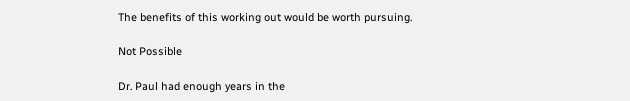The benefits of this working out would be worth pursuing.

Not Possible

Dr. Paul had enough years in the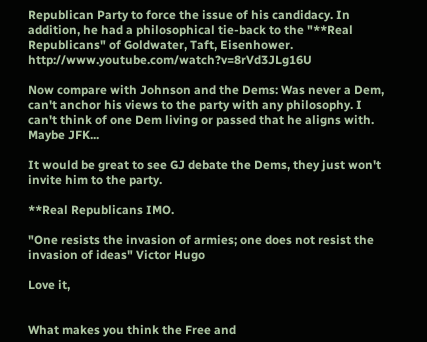Republican Party to force the issue of his candidacy. In addition, he had a philosophical tie-back to the "**Real Republicans" of Goldwater, Taft, Eisenhower. http://www.youtube.com/watch?v=8rVd3JLg16U

Now compare with Johnson and the Dems: Was never a Dem, can't anchor his views to the party with any philosophy. I can't think of one Dem living or passed that he aligns with. Maybe JFK...

It would be great to see GJ debate the Dems, they just won't invite him to the party.

**Real Republicans IMO.

"One resists the invasion of armies; one does not resist the invasion of ideas" Victor Hugo

Love it,


What makes you think the Free and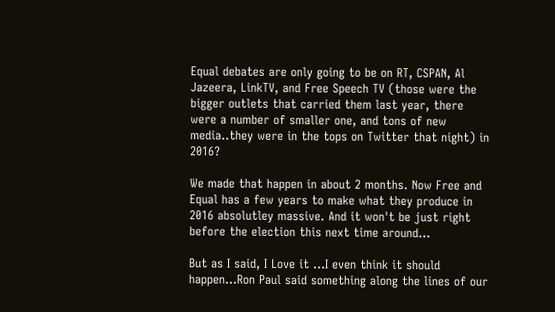Equal debates are only going to be on RT, CSPAN, Al Jazeera, LinkTV, and Free Speech TV (those were the bigger outlets that carried them last year, there were a number of smaller one, and tons of new media..they were in the tops on Twitter that night) in 2016?

We made that happen in about 2 months. Now Free and Equal has a few years to make what they produce in 2016 absolutley massive. And it won't be just right before the election this next time around...

But as I said, I Love it ...I even think it should happen...Ron Paul said something along the lines of our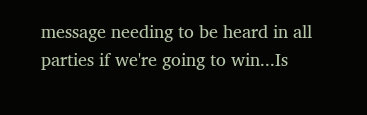message needing to be heard in all parties if we're going to win...Is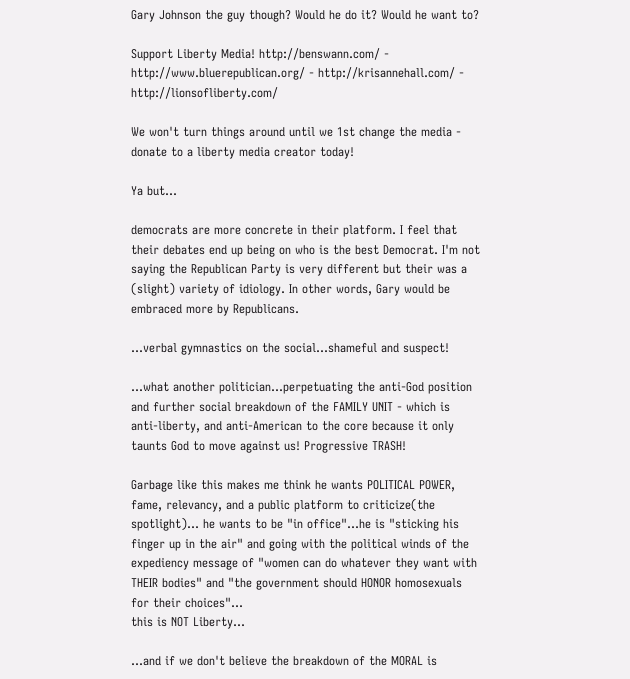Gary Johnson the guy though? Would he do it? Would he want to?

Support Liberty Media! http://benswann.com/ - http://www.bluerepublican.org/ - http://krisannehall.com/ - http://lionsofliberty.com/

We won't turn things around until we 1st change the media - donate to a liberty media creator today!

Ya but...

democrats are more concrete in their platform. I feel that their debates end up being on who is the best Democrat. I'm not saying the Republican Party is very different but their was a (slight) variety of idiology. In other words, Gary would be embraced more by Republicans.

...verbal gymnastics on the social...shameful and suspect!

...what another politician...perpetuating the anti-God position and further social breakdown of the FAMILY UNIT - which is anti-liberty, and anti-American to the core because it only taunts God to move against us! Progressive TRASH!

Garbage like this makes me think he wants POLITICAL POWER, fame, relevancy, and a public platform to criticize(the spotlight)... he wants to be "in office"...he is "sticking his finger up in the air" and going with the political winds of the expediency message of "women can do whatever they want with THEIR bodies" and "the government should HONOR homosexuals for their choices"...
this is NOT Liberty...

...and if we don't believe the breakdown of the MORAL is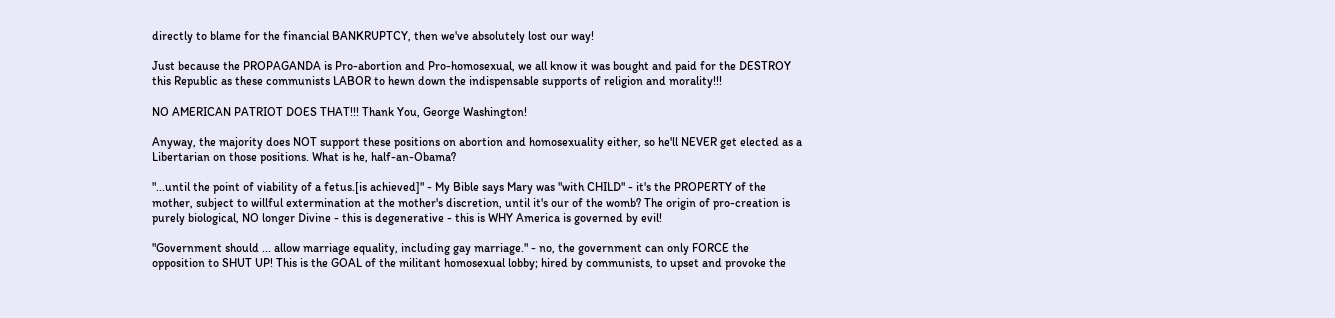directly to blame for the financial BANKRUPTCY, then we've absolutely lost our way!

Just because the PROPAGANDA is Pro-abortion and Pro-homosexual, we all know it was bought and paid for the DESTROY this Republic as these communists LABOR to hewn down the indispensable supports of religion and morality!!!

NO AMERICAN PATRIOT DOES THAT!!! Thank You, George Washington!

Anyway, the majority does NOT support these positions on abortion and homosexuality either, so he'll NEVER get elected as a Libertarian on those positions. What is he, half-an-Obama?

"...until the point of viability of a fetus.[is achieved]" - My Bible says Mary was "with CHILD" - it's the PROPERTY of the mother, subject to willful extermination at the mother's discretion, until it's our of the womb? The origin of pro-creation is purely biological, NO longer Divine - this is degenerative - this is WHY America is governed by evil!

"Government should ... allow marriage equality, including gay marriage." - no, the government can only FORCE the opposition to SHUT UP! This is the GOAL of the militant homosexual lobby; hired by communists, to upset and provoke the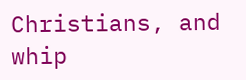Christians, and whip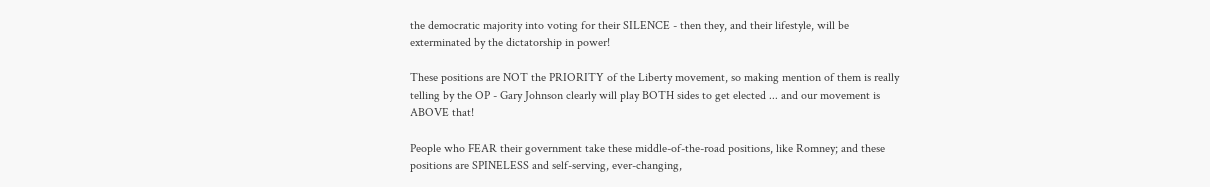the democratic majority into voting for their SILENCE - then they, and their lifestyle, will be exterminated by the dictatorship in power!

These positions are NOT the PRIORITY of the Liberty movement, so making mention of them is really telling by the OP - Gary Johnson clearly will play BOTH sides to get elected ... and our movement is ABOVE that!

People who FEAR their government take these middle-of-the-road positions, like Romney; and these positions are SPINELESS and self-serving, ever-changing,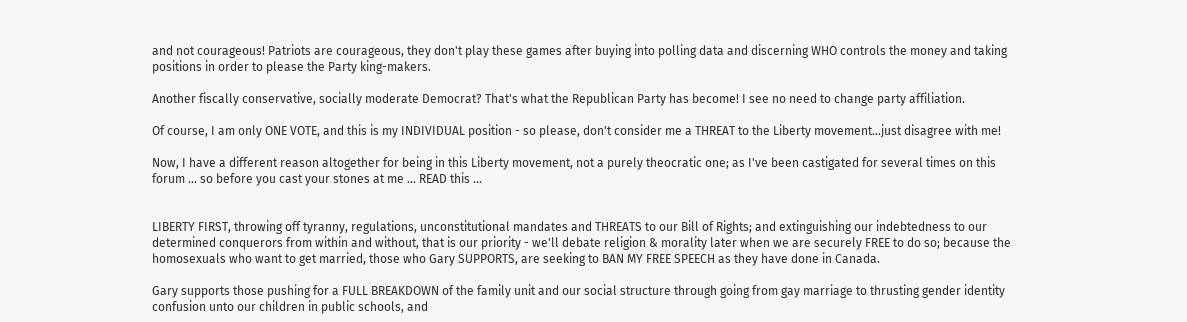and not courageous! Patriots are courageous, they don't play these games after buying into polling data and discerning WHO controls the money and taking positions in order to please the Party king-makers.

Another fiscally conservative, socially moderate Democrat? That's what the Republican Party has become! I see no need to change party affiliation.

Of course, I am only ONE VOTE, and this is my INDIVIDUAL position - so please, don't consider me a THREAT to the Liberty movement...just disagree with me!

Now, I have a different reason altogether for being in this Liberty movement, not a purely theocratic one; as I've been castigated for several times on this forum ... so before you cast your stones at me ... READ this ...


LIBERTY FIRST, throwing off tyranny, regulations, unconstitutional mandates and THREATS to our Bill of Rights; and extinguishing our indebtedness to our determined conquerors from within and without, that is our priority - we'll debate religion & morality later when we are securely FREE to do so; because the homosexuals who want to get married, those who Gary SUPPORTS, are seeking to BAN MY FREE SPEECH as they have done in Canada.

Gary supports those pushing for a FULL BREAKDOWN of the family unit and our social structure through going from gay marriage to thrusting gender identity confusion unto our children in public schools, and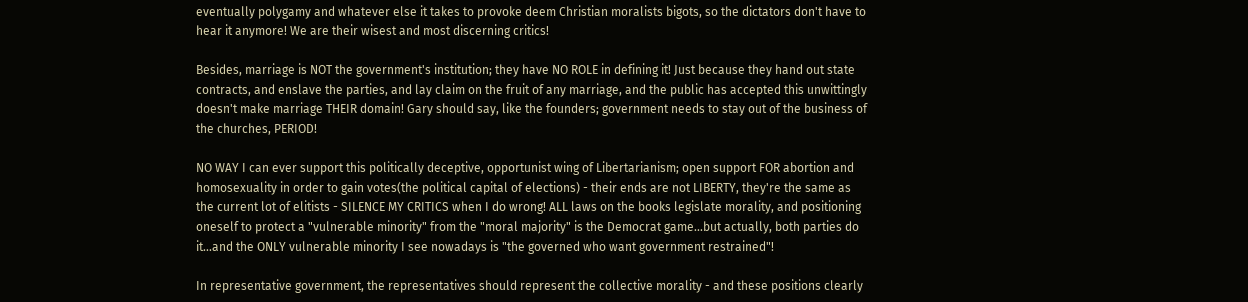eventually polygamy and whatever else it takes to provoke deem Christian moralists bigots, so the dictators don't have to hear it anymore! We are their wisest and most discerning critics!

Besides, marriage is NOT the government's institution; they have NO ROLE in defining it! Just because they hand out state contracts, and enslave the parties, and lay claim on the fruit of any marriage, and the public has accepted this unwittingly doesn't make marriage THEIR domain! Gary should say, like the founders; government needs to stay out of the business of the churches, PERIOD!

NO WAY I can ever support this politically deceptive, opportunist wing of Libertarianism; open support FOR abortion and homosexuality in order to gain votes(the political capital of elections) - their ends are not LIBERTY, they're the same as the current lot of elitists - SILENCE MY CRITICS when I do wrong! ALL laws on the books legislate morality, and positioning oneself to protect a "vulnerable minority" from the "moral majority" is the Democrat game...but actually, both parties do it...and the ONLY vulnerable minority I see nowadays is "the governed who want government restrained"!

In representative government, the representatives should represent the collective morality - and these positions clearly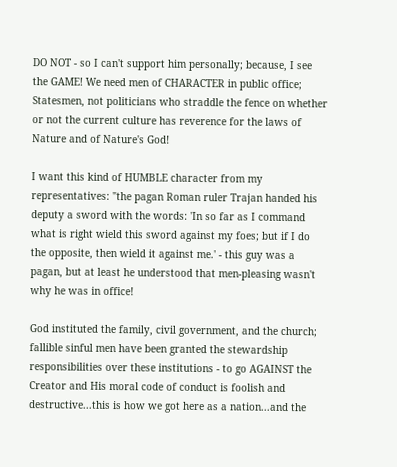DO NOT - so I can't support him personally; because, I see the GAME! We need men of CHARACTER in public office; Statesmen, not politicians who straddle the fence on whether or not the current culture has reverence for the laws of Nature and of Nature's God!

I want this kind of HUMBLE character from my representatives: "the pagan Roman ruler Trajan handed his deputy a sword with the words: 'In so far as I command what is right wield this sword against my foes; but if I do the opposite, then wield it against me.' - this guy was a pagan, but at least he understood that men-pleasing wasn't why he was in office!

God instituted the family, civil government, and the church; fallible sinful men have been granted the stewardship responsibilities over these institutions - to go AGAINST the Creator and His moral code of conduct is foolish and destructive...this is how we got here as a nation...and the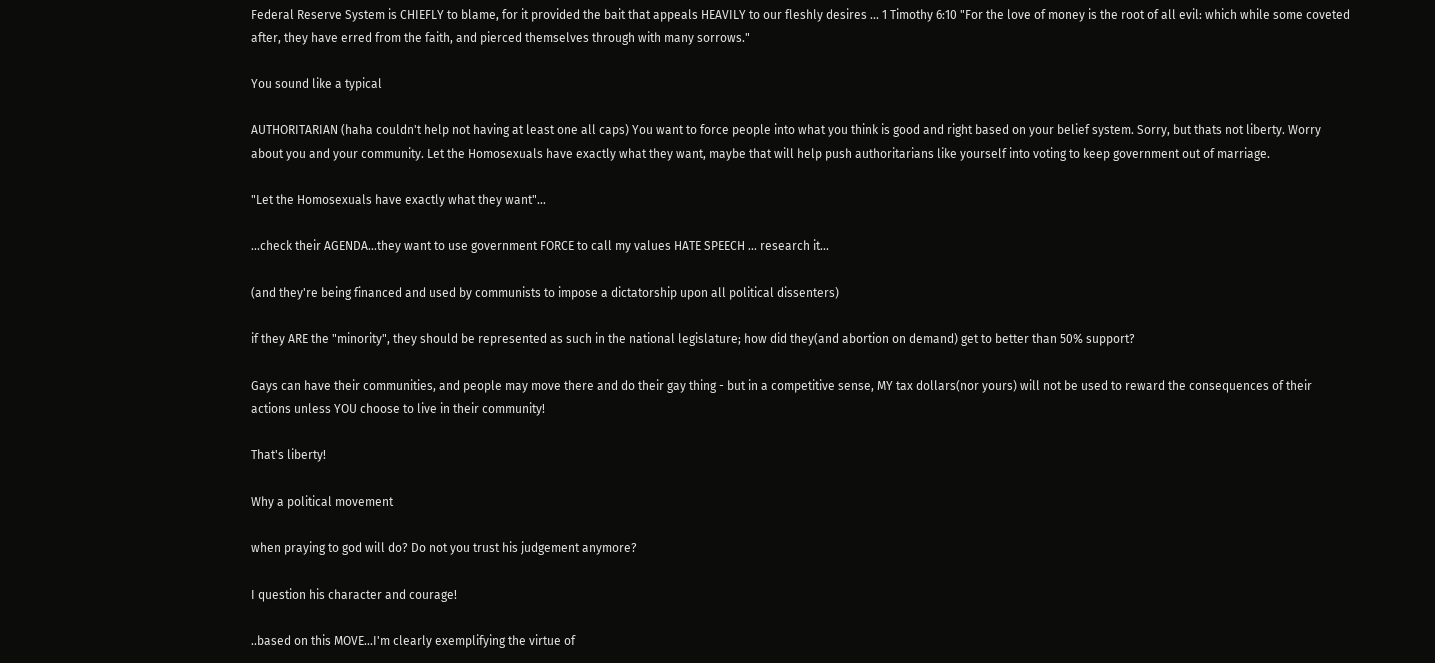Federal Reserve System is CHIEFLY to blame, for it provided the bait that appeals HEAVILY to our fleshly desires ... 1 Timothy 6:10 "For the love of money is the root of all evil: which while some coveted after, they have erred from the faith, and pierced themselves through with many sorrows."

You sound like a typical

AUTHORITARIAN (haha couldn't help not having at least one all caps) You want to force people into what you think is good and right based on your belief system. Sorry, but thats not liberty. Worry about you and your community. Let the Homosexuals have exactly what they want, maybe that will help push authoritarians like yourself into voting to keep government out of marriage.

"Let the Homosexuals have exactly what they want"...

...check their AGENDA...they want to use government FORCE to call my values HATE SPEECH ... research it...

(and they're being financed and used by communists to impose a dictatorship upon all political dissenters)

if they ARE the "minority", they should be represented as such in the national legislature; how did they(and abortion on demand) get to better than 50% support?

Gays can have their communities, and people may move there and do their gay thing - but in a competitive sense, MY tax dollars(nor yours) will not be used to reward the consequences of their actions unless YOU choose to live in their community!

That's liberty!

Why a political movement

when praying to god will do? Do not you trust his judgement anymore?

I question his character and courage!

..based on this MOVE...I'm clearly exemplifying the virtue of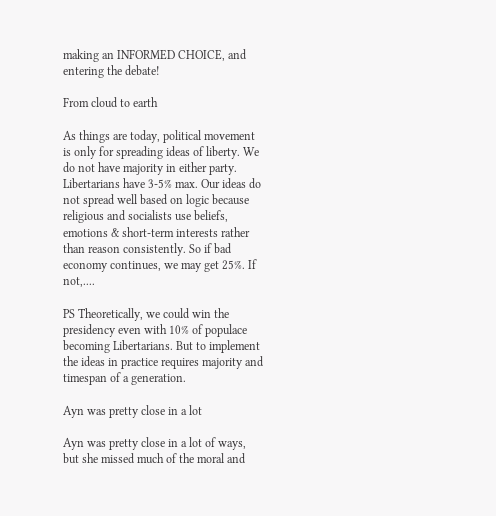making an INFORMED CHOICE, and entering the debate!

From cloud to earth

As things are today, political movement is only for spreading ideas of liberty. We do not have majority in either party. Libertarians have 3-5% max. Our ideas do not spread well based on logic because religious and socialists use beliefs, emotions & short-term interests rather than reason consistently. So if bad economy continues, we may get 25%. If not,....

PS Theoretically, we could win the presidency even with 10% of populace becoming Libertarians. But to implement the ideas in practice requires majority and timespan of a generation.

Ayn was pretty close in a lot

Ayn was pretty close in a lot of ways, but she missed much of the moral and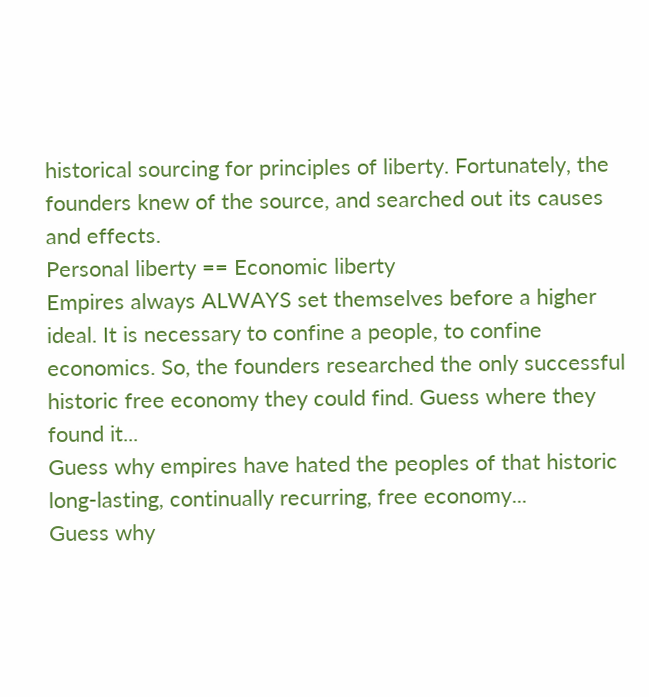historical sourcing for principles of liberty. Fortunately, the founders knew of the source, and searched out its causes and effects.
Personal liberty == Economic liberty
Empires always ALWAYS set themselves before a higher ideal. It is necessary to confine a people, to confine economics. So, the founders researched the only successful historic free economy they could find. Guess where they found it...
Guess why empires have hated the peoples of that historic long-lasting, continually recurring, free economy...
Guess why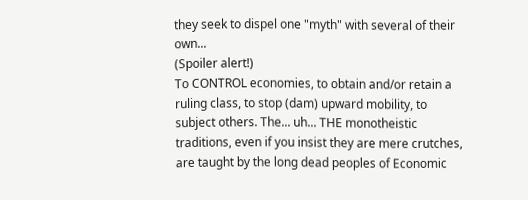they seek to dispel one "myth" with several of their own...
(Spoiler alert!)
To CONTROL economies, to obtain and/or retain a ruling class, to stop (dam) upward mobility, to subject others. The... uh... THE monotheistic traditions, even if you insist they are mere crutches, are taught by the long dead peoples of Economic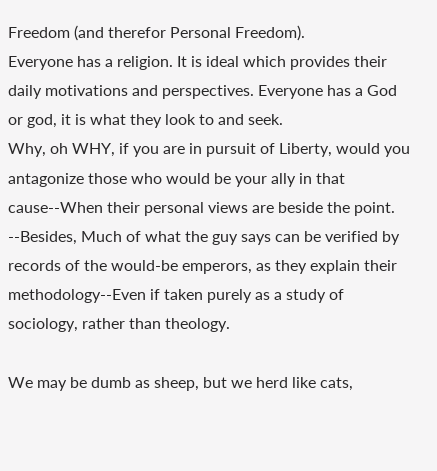Freedom (and therefor Personal Freedom).
Everyone has a religion. It is ideal which provides their daily motivations and perspectives. Everyone has a God or god, it is what they look to and seek.
Why, oh WHY, if you are in pursuit of Liberty, would you antagonize those who would be your ally in that cause--When their personal views are beside the point.
--Besides, Much of what the guy says can be verified by records of the would-be emperors, as they explain their methodology--Even if taken purely as a study of sociology, rather than theology.

We may be dumb as sheep, but we herd like cats,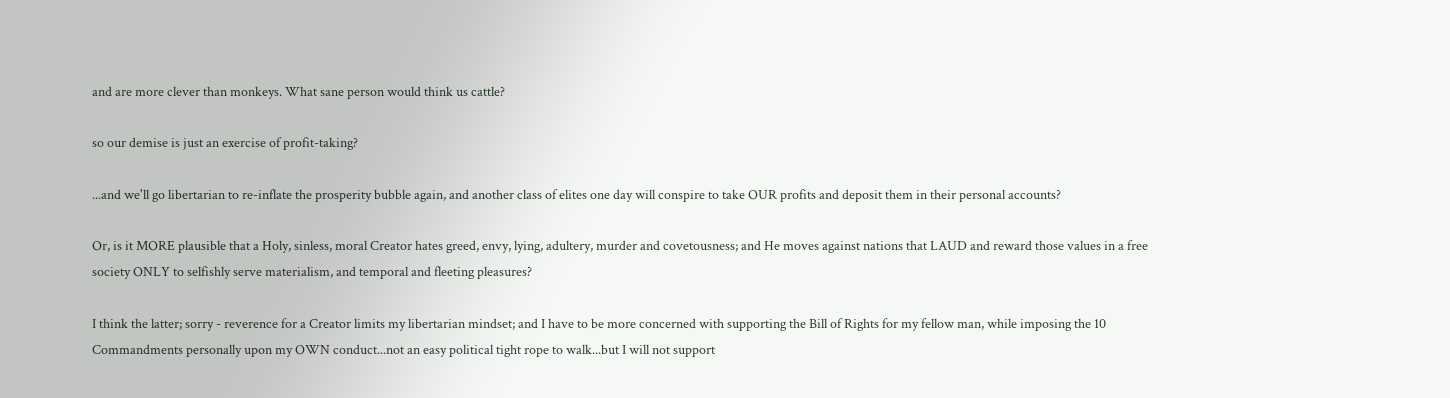and are more clever than monkeys. What sane person would think us cattle?

so our demise is just an exercise of profit-taking?

...and we'll go libertarian to re-inflate the prosperity bubble again, and another class of elites one day will conspire to take OUR profits and deposit them in their personal accounts?

Or, is it MORE plausible that a Holy, sinless, moral Creator hates greed, envy, lying, adultery, murder and covetousness; and He moves against nations that LAUD and reward those values in a free society ONLY to selfishly serve materialism, and temporal and fleeting pleasures?

I think the latter; sorry - reverence for a Creator limits my libertarian mindset; and I have to be more concerned with supporting the Bill of Rights for my fellow man, while imposing the 10 Commandments personally upon my OWN conduct...not an easy political tight rope to walk...but I will not support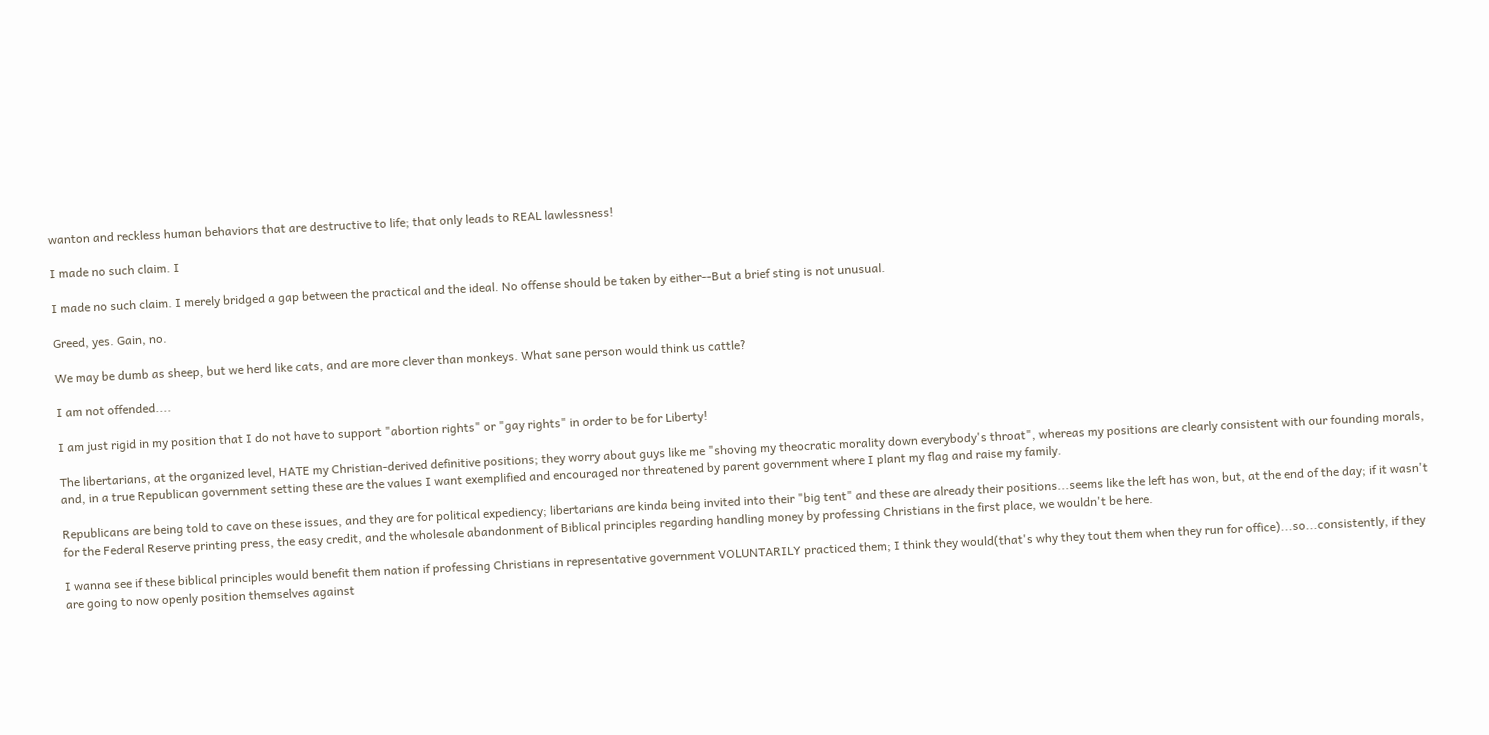wanton and reckless human behaviors that are destructive to life; that only leads to REAL lawlessness!

I made no such claim. I

I made no such claim. I merely bridged a gap between the practical and the ideal. No offense should be taken by either--But a brief sting is not unusual.

Greed, yes. Gain, no.

We may be dumb as sheep, but we herd like cats, and are more clever than monkeys. What sane person would think us cattle?

I am not offended....

I am just rigid in my position that I do not have to support "abortion rights" or "gay rights" in order to be for Liberty!

The libertarians, at the organized level, HATE my Christian-derived definitive positions; they worry about guys like me "shoving my theocratic morality down everybody's throat", whereas my positions are clearly consistent with our founding morals, and, in a true Republican government setting these are the values I want exemplified and encouraged nor threatened by parent government where I plant my flag and raise my family.

Republicans are being told to cave on these issues, and they are for political expediency; libertarians are kinda being invited into their "big tent" and these are already their positions...seems like the left has won, but, at the end of the day; if it wasn't for the Federal Reserve printing press, the easy credit, and the wholesale abandonment of Biblical principles regarding handling money by professing Christians in the first place, we wouldn't be here.

I wanna see if these biblical principles would benefit them nation if professing Christians in representative government VOLUNTARILY practiced them; I think they would(that's why they tout them when they run for office)...so...consistently, if they are going to now openly position themselves against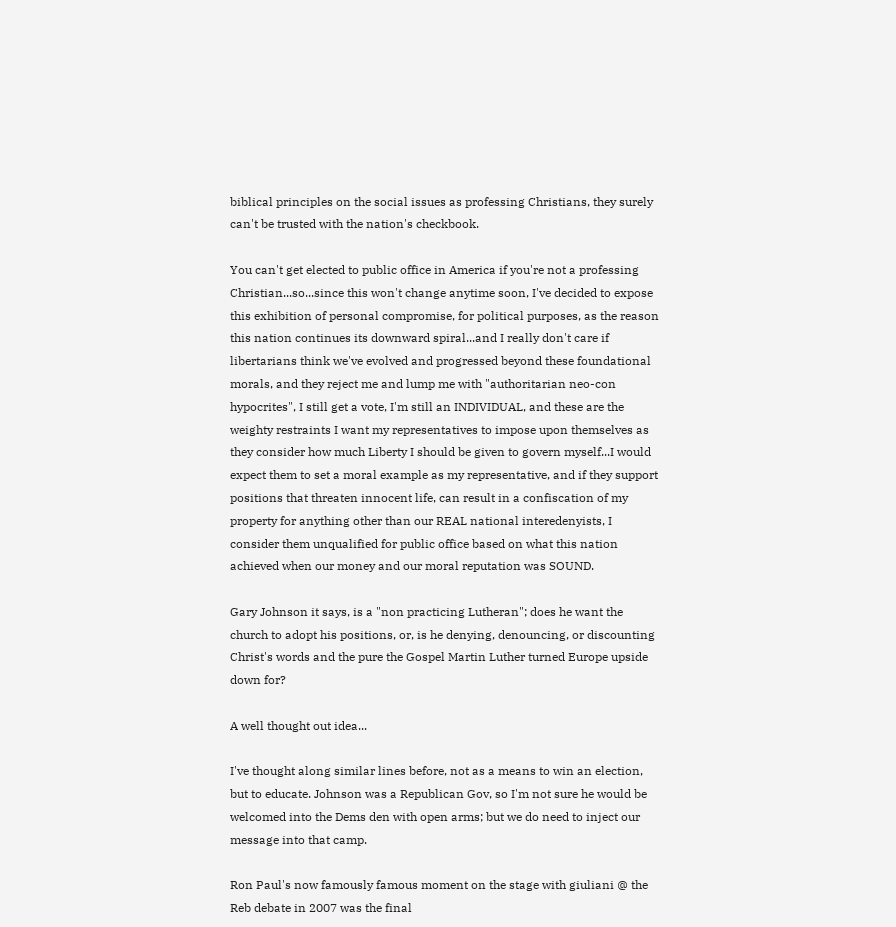biblical principles on the social issues as professing Christians, they surely can't be trusted with the nation's checkbook.

You can't get elected to public office in America if you're not a professing Christian...so...since this won't change anytime soon, I've decided to expose this exhibition of personal compromise, for political purposes, as the reason this nation continues its downward spiral...and I really don't care if libertarians think we've evolved and progressed beyond these foundational morals, and they reject me and lump me with "authoritarian neo-con hypocrites", I still get a vote, I'm still an INDIVIDUAL, and these are the weighty restraints I want my representatives to impose upon themselves as they consider how much Liberty I should be given to govern myself...I would expect them to set a moral example as my representative, and if they support positions that threaten innocent life, can result in a confiscation of my property for anything other than our REAL national interedenyists, I consider them unqualified for public office based on what this nation achieved when our money and our moral reputation was SOUND.

Gary Johnson it says, is a "non practicing Lutheran"; does he want the church to adopt his positions, or, is he denying, denouncing, or discounting Christ's words and the pure the Gospel Martin Luther turned Europe upside down for?

A well thought out idea...

I've thought along similar lines before, not as a means to win an election, but to educate. Johnson was a Republican Gov, so I'm not sure he would be welcomed into the Dems den with open arms; but we do need to inject our message into that camp.

Ron Paul's now famously famous moment on the stage with giuliani @ the Reb debate in 2007 was the final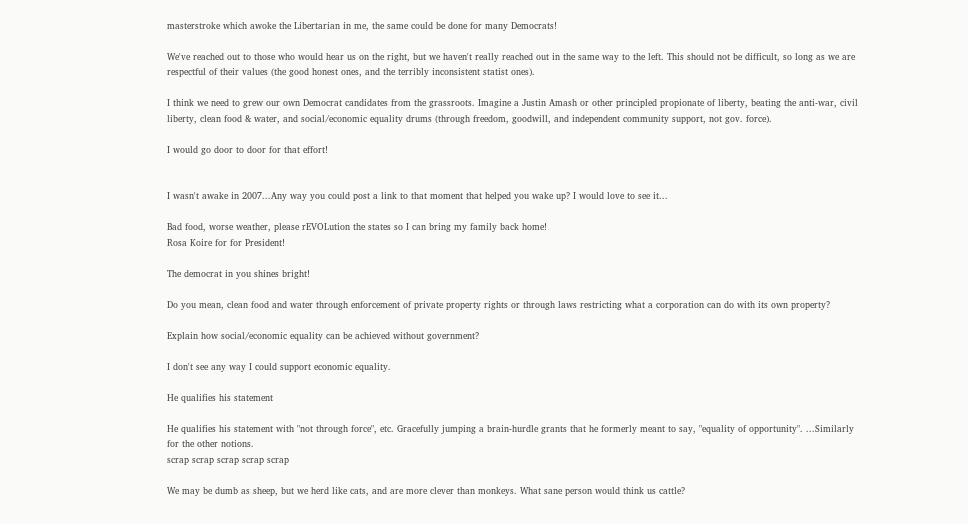masterstroke which awoke the Libertarian in me, the same could be done for many Democrats!

We've reached out to those who would hear us on the right, but we haven't really reached out in the same way to the left. This should not be difficult, so long as we are respectful of their values (the good honest ones, and the terribly inconsistent statist ones).

I think we need to grew our own Democrat candidates from the grassroots. Imagine a Justin Amash or other principled propionate of liberty, beating the anti-war, civil liberty, clean food & water, and social/economic equality drums (through freedom, goodwill, and independent community support, not gov. force).

I would go door to door for that effort!


I wasn't awake in 2007...Any way you could post a link to that moment that helped you wake up? I would love to see it...

Bad food, worse weather, please rEVOLution the states so I can bring my family back home!
Rosa Koire for for President!

The democrat in you shines bright!

Do you mean, clean food and water through enforcement of private property rights or through laws restricting what a corporation can do with its own property?

Explain how social/economic equality can be achieved without government?

I don't see any way I could support economic equality.

He qualifies his statement

He qualifies his statement with "not through force", etc. Gracefully jumping a brain-hurdle grants that he formerly meant to say, "equality of opportunity". ...Similarly for the other notions.
scrap scrap scrap scrap scrap

We may be dumb as sheep, but we herd like cats, and are more clever than monkeys. What sane person would think us cattle?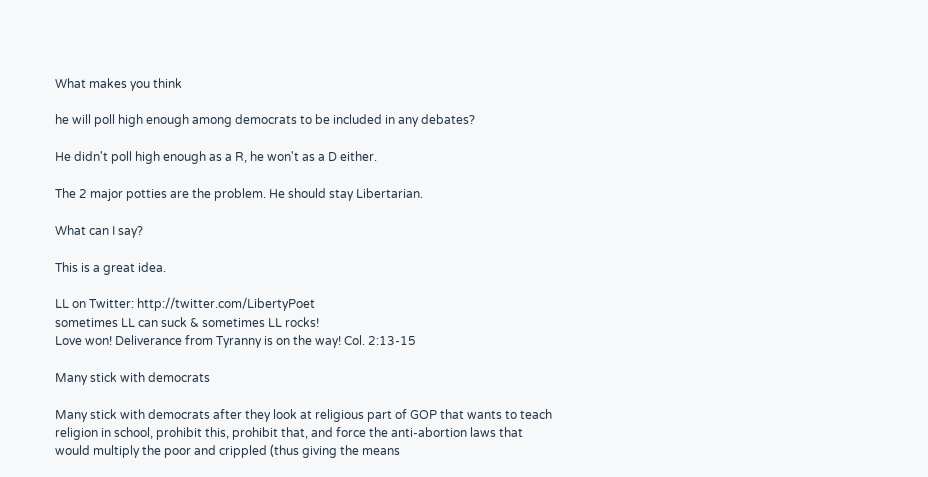What makes you think

he will poll high enough among democrats to be included in any debates?

He didn't poll high enough as a R, he won't as a D either.

The 2 major potties are the problem. He should stay Libertarian.

What can I say?

This is a great idea.

LL on Twitter: http://twitter.com/LibertyPoet
sometimes LL can suck & sometimes LL rocks!
Love won! Deliverance from Tyranny is on the way! Col. 2:13-15

Many stick with democrats

Many stick with democrats after they look at religious part of GOP that wants to teach religion in school, prohibit this, prohibit that, and force the anti-abortion laws that would multiply the poor and crippled (thus giving the means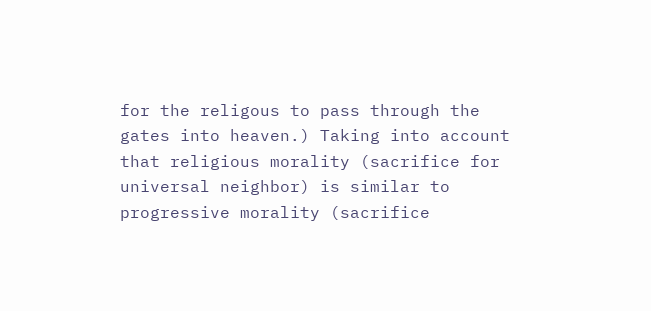for the religous to pass through the gates into heaven.) Taking into account that religious morality (sacrifice for universal neighbor) is similar to progressive morality (sacrifice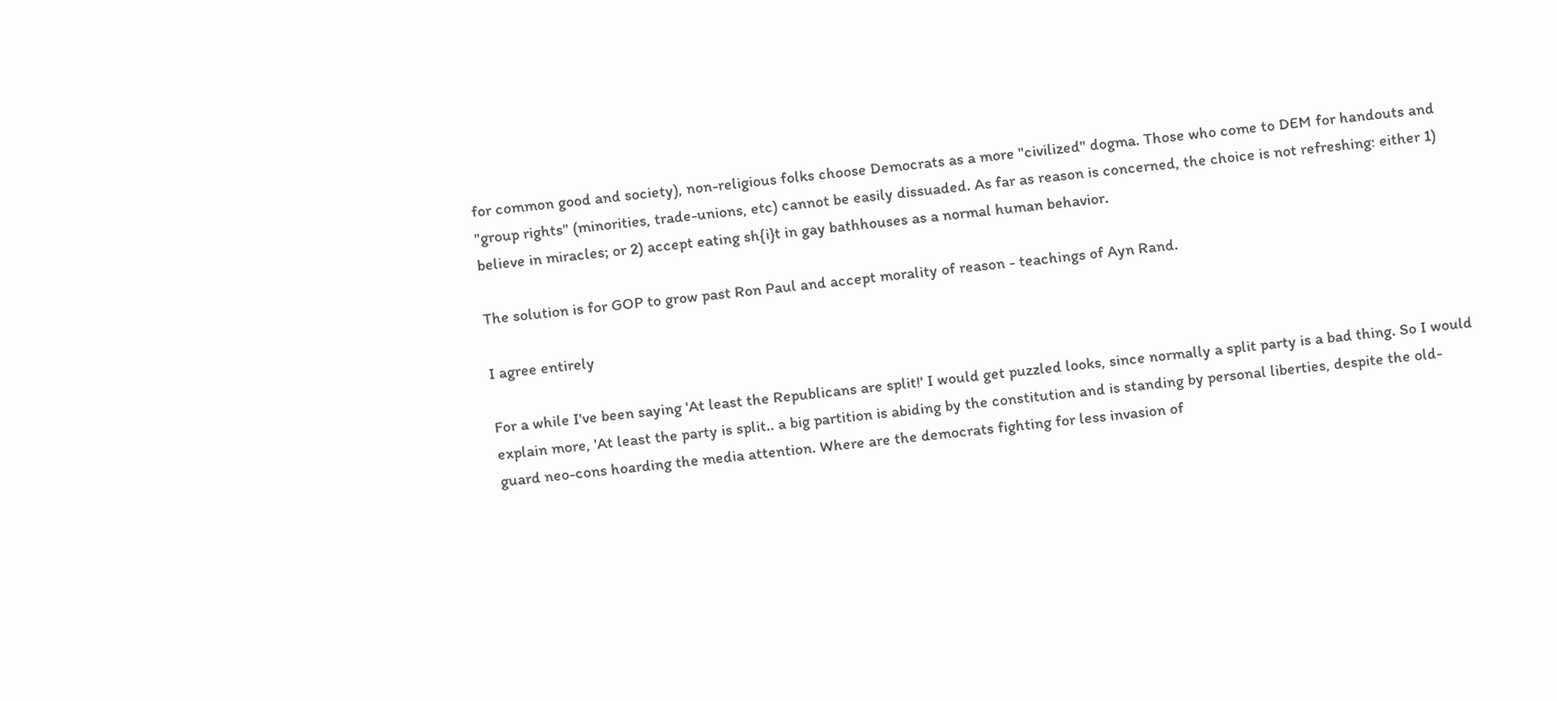for common good and society), non-religious folks choose Democrats as a more "civilized" dogma. Those who come to DEM for handouts and "group rights" (minorities, trade-unions, etc) cannot be easily dissuaded. As far as reason is concerned, the choice is not refreshing: either 1) believe in miracles; or 2) accept eating sh{i}t in gay bathhouses as a normal human behavior.

The solution is for GOP to grow past Ron Paul and accept morality of reason - teachings of Ayn Rand.

I agree entirely

For a while I've been saying 'At least the Republicans are split!' I would get puzzled looks, since normally a split party is a bad thing. So I would explain more, 'At least the party is split.. a big partition is abiding by the constitution and is standing by personal liberties, despite the old-guard neo-cons hoarding the media attention. Where are the democrats fighting for less invasion of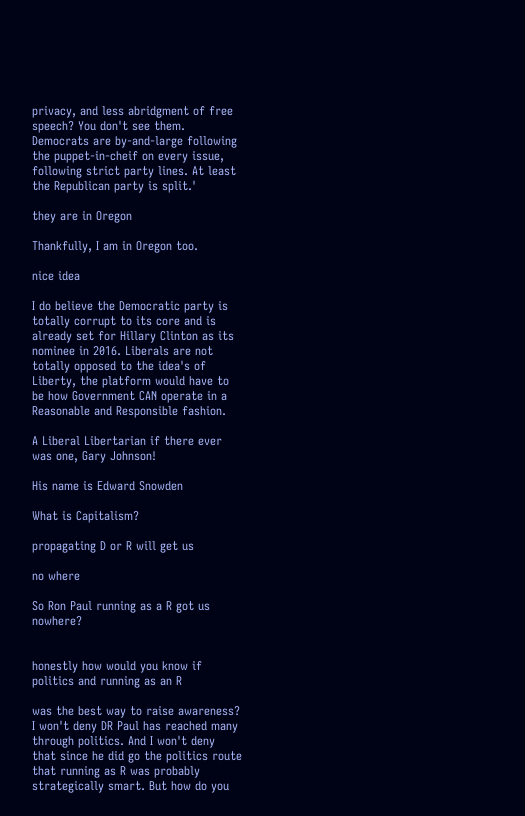privacy, and less abridgment of free speech? You don't see them. Democrats are by-and-large following the puppet-in-cheif on every issue, following strict party lines. At least the Republican party is split.'

they are in Oregon

Thankfully, I am in Oregon too.

nice idea

I do believe the Democratic party is totally corrupt to its core and is already set for Hillary Clinton as its nominee in 2016. Liberals are not totally opposed to the idea's of Liberty, the platform would have to be how Government CAN operate in a Reasonable and Responsible fashion.

A Liberal Libertarian if there ever was one, Gary Johnson!

His name is Edward Snowden

What is Capitalism?

propagating D or R will get us

no where

So Ron Paul running as a R got us nowhere?


honestly how would you know if politics and running as an R

was the best way to raise awareness? I won't deny DR Paul has reached many through politics. And I won't deny that since he did go the politics route that running as R was probably strategically smart. But how do you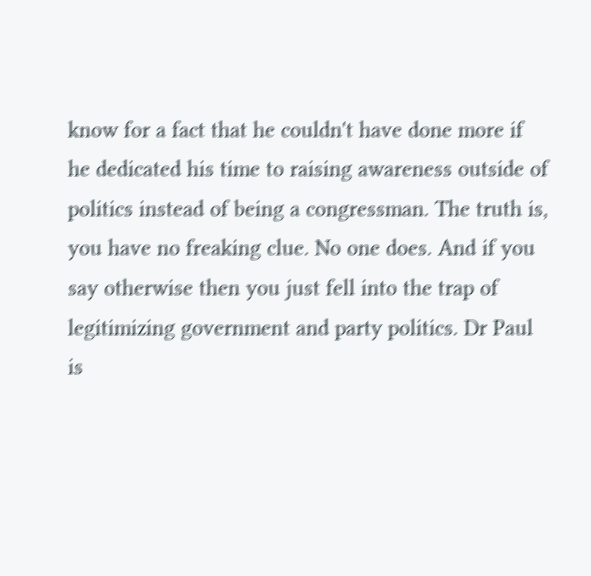know for a fact that he couldn't have done more if he dedicated his time to raising awareness outside of politics instead of being a congressman. The truth is, you have no freaking clue. No one does. And if you say otherwise then you just fell into the trap of legitimizing government and party politics. Dr Paul is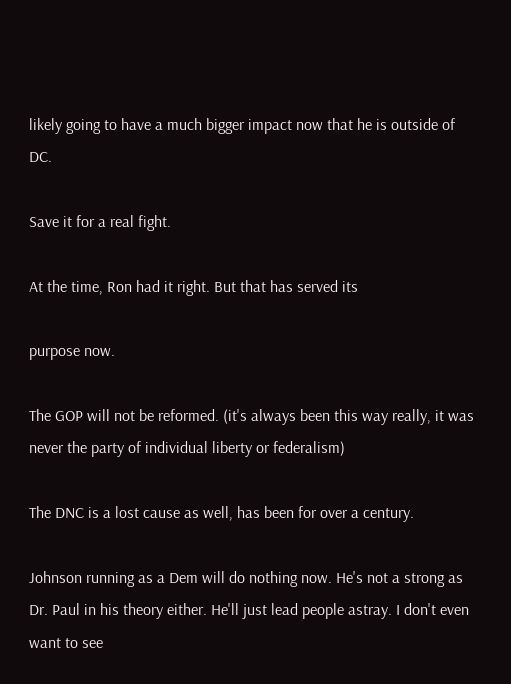likely going to have a much bigger impact now that he is outside of DC.

Save it for a real fight.

At the time, Ron had it right. But that has served its

purpose now.

The GOP will not be reformed. (it's always been this way really, it was never the party of individual liberty or federalism)

The DNC is a lost cause as well, has been for over a century.

Johnson running as a Dem will do nothing now. He's not a strong as Dr. Paul in his theory either. He'll just lead people astray. I don't even want to see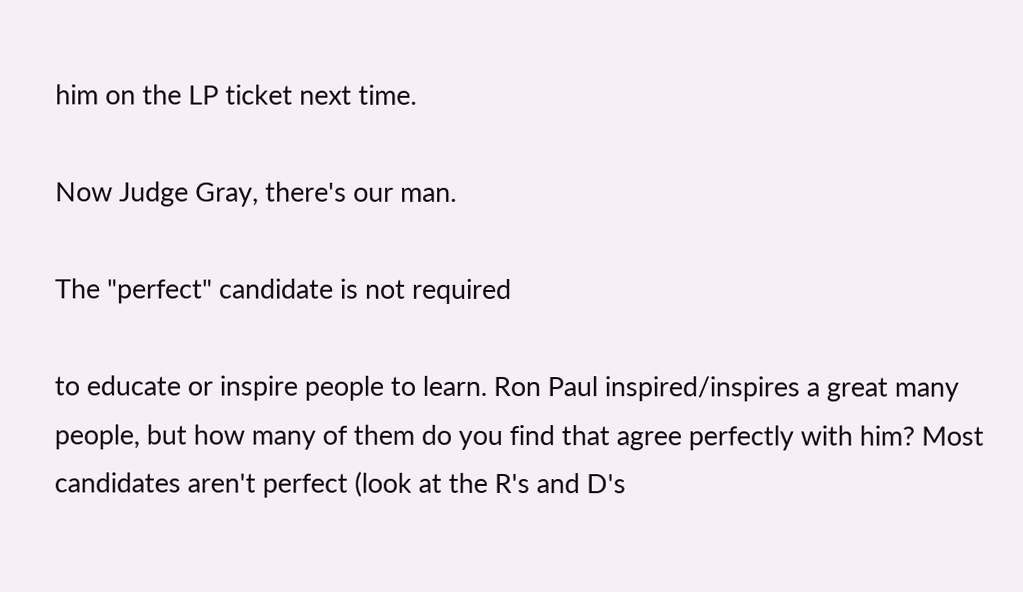him on the LP ticket next time.

Now Judge Gray, there's our man.

The "perfect" candidate is not required

to educate or inspire people to learn. Ron Paul inspired/inspires a great many people, but how many of them do you find that agree perfectly with him? Most candidates aren't perfect (look at the R's and D's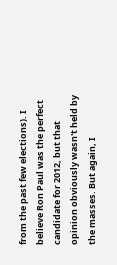from the past few elections). I believe Ron Paul was the perfect candidate for 2012, but that opinion obviously wasn't held by the masses. But again, I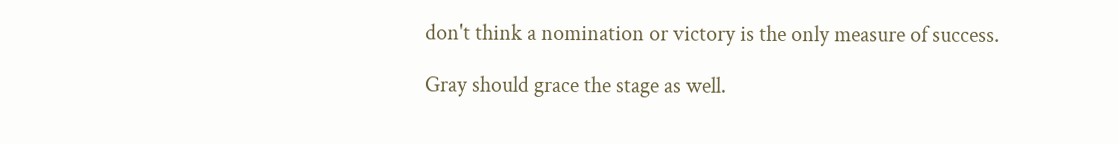don't think a nomination or victory is the only measure of success.

Gray should grace the stage as well.